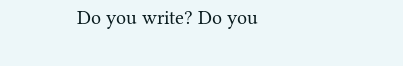Do you write? Do you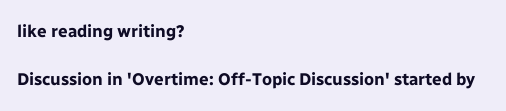like reading writing?

Discussion in 'Overtime: Off-Topic Discussion' started by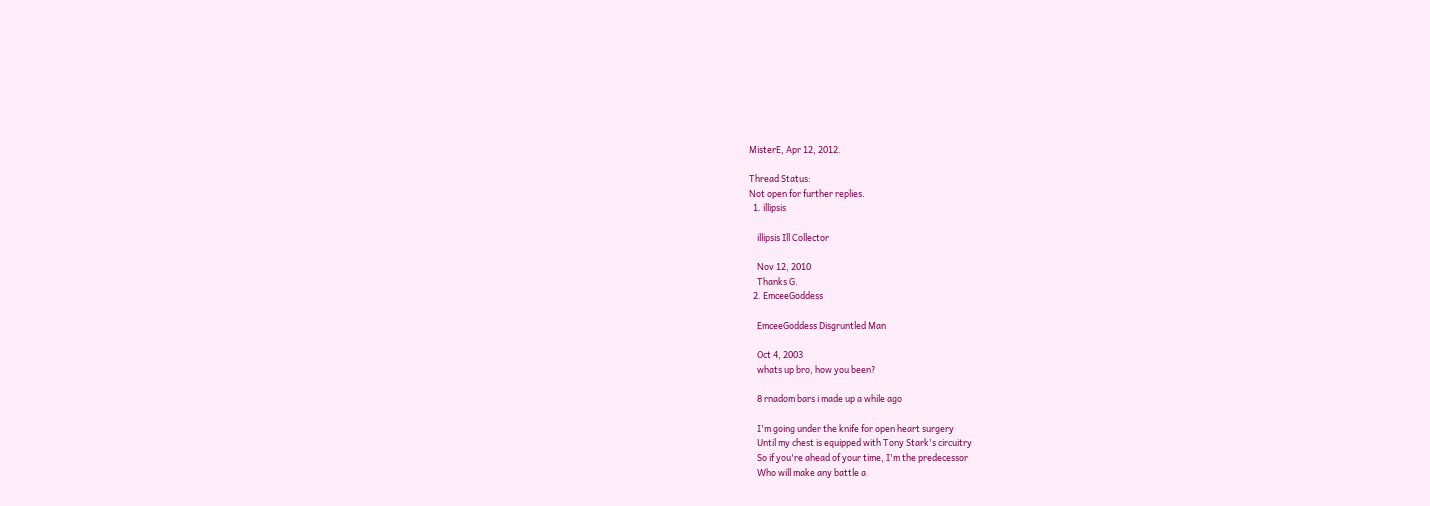MisterE, Apr 12, 2012.

Thread Status:
Not open for further replies.
  1. illipsis

    illipsis Ill Collector

    Nov 12, 2010
    Thanks G.
  2. EmceeGoddess

    EmceeGoddess Disgruntled Man

    Oct 4, 2003
    whats up bro, how you been?

    8 rnadom bars i made up a while ago

    I'm going under the knife for open heart surgery
    Until my chest is equipped with Tony Stark's circuitry
    So if you're ahead of your time, I'm the predecessor
    Who will make any battle a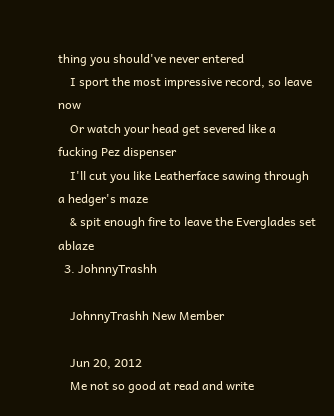thing you should've never entered
    I sport the most impressive record, so leave now
    Or watch your head get severed like a fucking Pez dispenser
    I'll cut you like Leatherface sawing through a hedger's maze
    & spit enough fire to leave the Everglades set ablaze
  3. JohnnyTrashh

    JohnnyTrashh New Member

    Jun 20, 2012
    Me not so good at read and write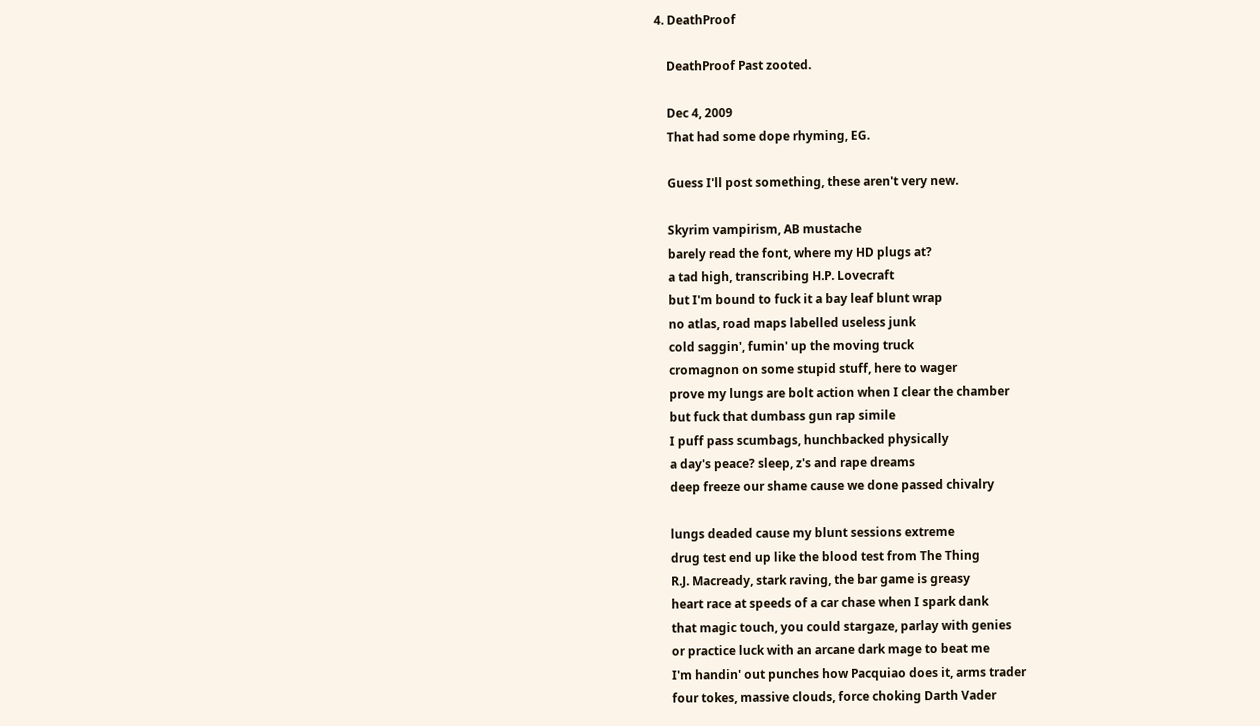4. DeathProof

    DeathProof Past zooted.

    Dec 4, 2009
    That had some dope rhyming, EG.

    Guess I'll post something, these aren't very new.

    Skyrim vampirism, AB mustache
    barely read the font, where my HD plugs at?
    a tad high, transcribing H.P. Lovecraft
    but I'm bound to fuck it a bay leaf blunt wrap
    no atlas, road maps labelled useless junk
    cold saggin', fumin' up the moving truck
    cromagnon on some stupid stuff, here to wager
    prove my lungs are bolt action when I clear the chamber
    but fuck that dumbass gun rap simile
    I puff pass scumbags, hunchbacked physically
    a day's peace? sleep, z's and rape dreams
    deep freeze our shame cause we done passed chivalry

    lungs deaded cause my blunt sessions extreme
    drug test end up like the blood test from The Thing
    R.J. Macready, stark raving, the bar game is greasy
    heart race at speeds of a car chase when I spark dank
    that magic touch, you could stargaze, parlay with genies
    or practice luck with an arcane dark mage to beat me
    I'm handin' out punches how Pacquiao does it, arms trader
    four tokes, massive clouds, force choking Darth Vader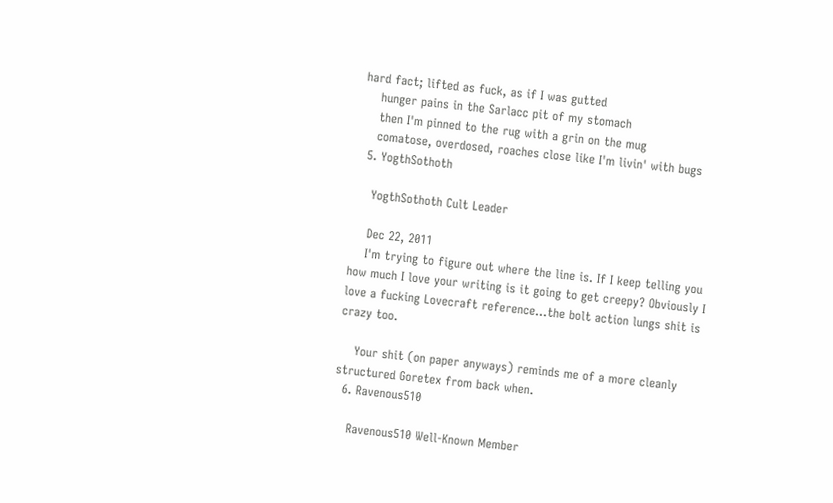hard fact; lifted as fuck, as if I was gutted
    hunger pains in the Sarlacc pit of my stomach
    then I'm pinned to the rug with a grin on the mug
    comatose, overdosed, roaches close like I'm livin' with bugs
  5. YogthSothoth

    YogthSothoth Cult Leader

    Dec 22, 2011
    I'm trying to figure out where the line is. If I keep telling you how much I love your writing is it going to get creepy? Obviously I love a fucking Lovecraft reference...the bolt action lungs shit is crazy too.

    Your shit (on paper anyways) reminds me of a more cleanly structured Goretex from back when.
  6. Ravenous510

    Ravenous510 Well-Known Member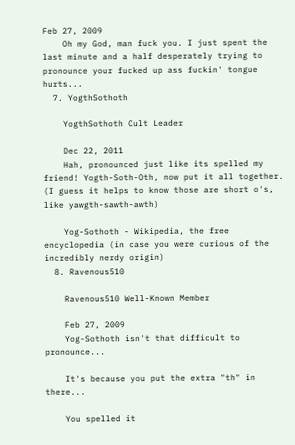Feb 27, 2009
    Oh my God, man fuck you. I just spent the last minute and a half desperately trying to pronounce your fucked up ass fuckin' tongue hurts...
  7. YogthSothoth

    YogthSothoth Cult Leader

    Dec 22, 2011
    Hah, pronounced just like its spelled my friend! Yogth-Soth-Oth, now put it all together. (I guess it helps to know those are short o's, like yawgth-sawth-awth)

    Yog-Sothoth - Wikipedia, the free encyclopedia (in case you were curious of the incredibly nerdy origin)
  8. Ravenous510

    Ravenous510 Well-Known Member

    Feb 27, 2009
    Yog-Sothoth isn't that difficult to pronounce...

    It's because you put the extra "th" in there...

    You spelled it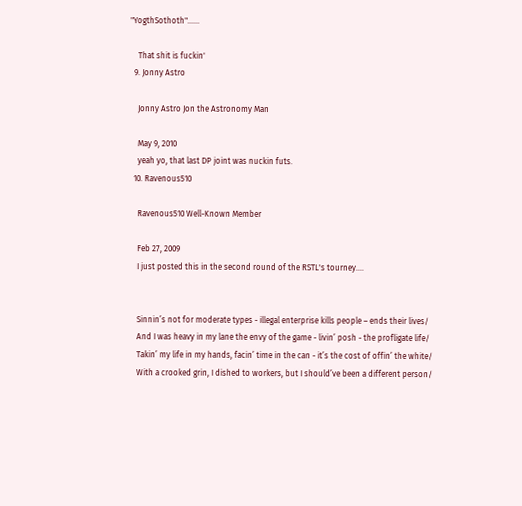"YogthSothoth"......

    That shit is fuckin'
  9. Jonny Astro

    Jonny Astro Jon the Astronomy Man

    May 9, 2010
    yeah yo, that last DP joint was nuckin futs.
  10. Ravenous510

    Ravenous510 Well-Known Member

    Feb 27, 2009
    I just posted this in the second round of the RSTL's tourney....


    Sinnin’s not for moderate types - illegal enterprise kills people – ends their lives/
    And I was heavy in my lane the envy of the game - livin’ posh - the profligate life/
    Takin’ my life in my hands, facin’ time in the can - it’s the cost of offin’ the white/
    With a crooked grin, I dished to workers, but I should’ve been a different person/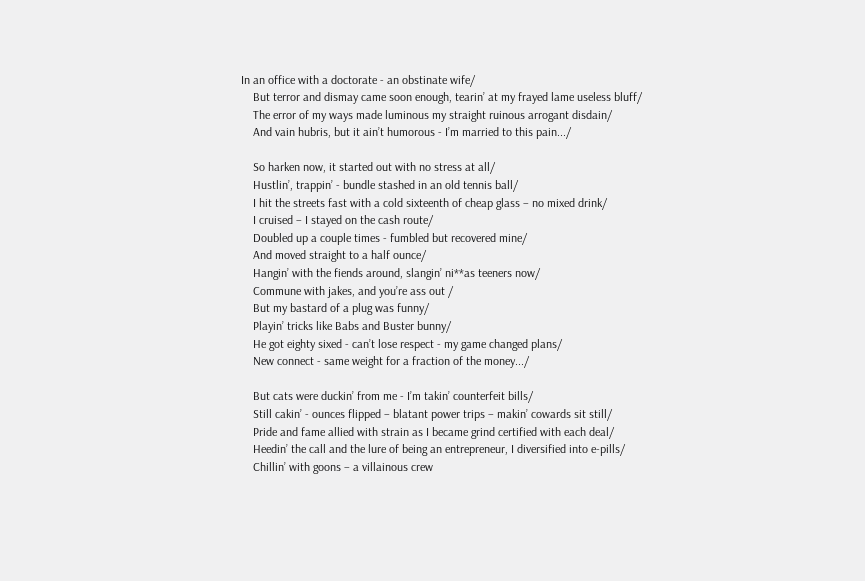In an office with a doctorate - an obstinate wife/
    But terror and dismay came soon enough, tearin’ at my frayed lame useless bluff/
    The error of my ways made luminous my straight ruinous arrogant disdain/
    And vain hubris, but it ain’t humorous - I’m married to this pain.../

    So harken now, it started out with no stress at all/
    Hustlin’, trappin’ - bundle stashed in an old tennis ball/
    I hit the streets fast with a cold sixteenth of cheap glass – no mixed drink/
    I cruised – I stayed on the cash route/
    Doubled up a couple times - fumbled but recovered mine/
    And moved straight to a half ounce/
    Hangin’ with the fiends around, slangin’ ni**as teeners now/
    Commune with jakes, and you’re ass out /
    But my bastard of a plug was funny/
    Playin’ tricks like Babs and Buster bunny/
    He got eighty sixed - can’t lose respect - my game changed plans/
    New connect - same weight for a fraction of the money.../

    But cats were duckin’ from me - I’m takin’ counterfeit bills/
    Still cakin’ - ounces flipped – blatant power trips – makin’ cowards sit still/
    Pride and fame allied with strain as I became grind certified with each deal/
    Heedin’ the call and the lure of being an entrepreneur, I diversified into e-pills/
    Chillin’ with goons – a villainous crew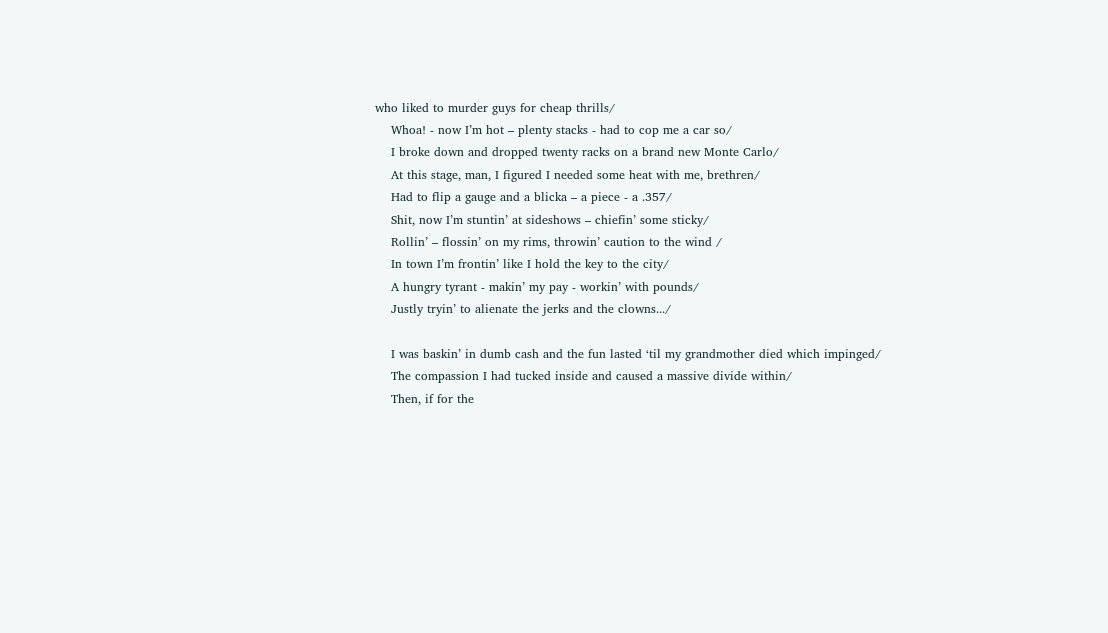who liked to murder guys for cheap thrills/
    Whoa! - now I’m hot – plenty stacks - had to cop me a car so/
    I broke down and dropped twenty racks on a brand new Monte Carlo/
    At this stage, man, I figured I needed some heat with me, brethren/
    Had to flip a gauge and a blicka – a piece - a .357/
    Shit, now I’m stuntin’ at sideshows – chiefin’ some sticky/
    Rollin’ – flossin’ on my rims, throwin’ caution to the wind /
    In town I’m frontin’ like I hold the key to the city/
    A hungry tyrant - makin’ my pay - workin’ with pounds/
    Justly tryin’ to alienate the jerks and the clowns.../

    I was baskin’ in dumb cash and the fun lasted ‘til my grandmother died which impinged/
    The compassion I had tucked inside and caused a massive divide within/
    Then, if for the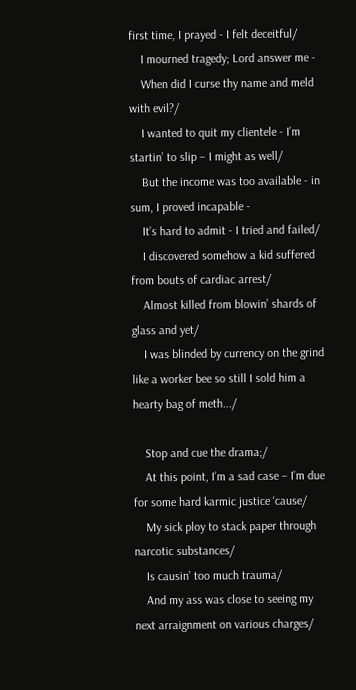first time, I prayed - I felt deceitful/
    I mourned tragedy; Lord answer me -
    When did I curse thy name and meld with evil?/
    I wanted to quit my clientele - I’m startin’ to slip – I might as well/
    But the income was too available - in sum, I proved incapable -
    It’s hard to admit - I tried and failed/
    I discovered somehow a kid suffered from bouts of cardiac arrest/
    Almost killed from blowin’ shards of glass and yet/
    I was blinded by currency on the grind like a worker bee so still I sold him a hearty bag of meth.../

    Stop and cue the drama;/
    At this point, I’m a sad case – I’m due for some hard karmic justice ‘cause/
    My sick ploy to stack paper through narcotic substances/
    Is causin’ too much trauma/
    And my ass was close to seeing my next arraignment on various charges/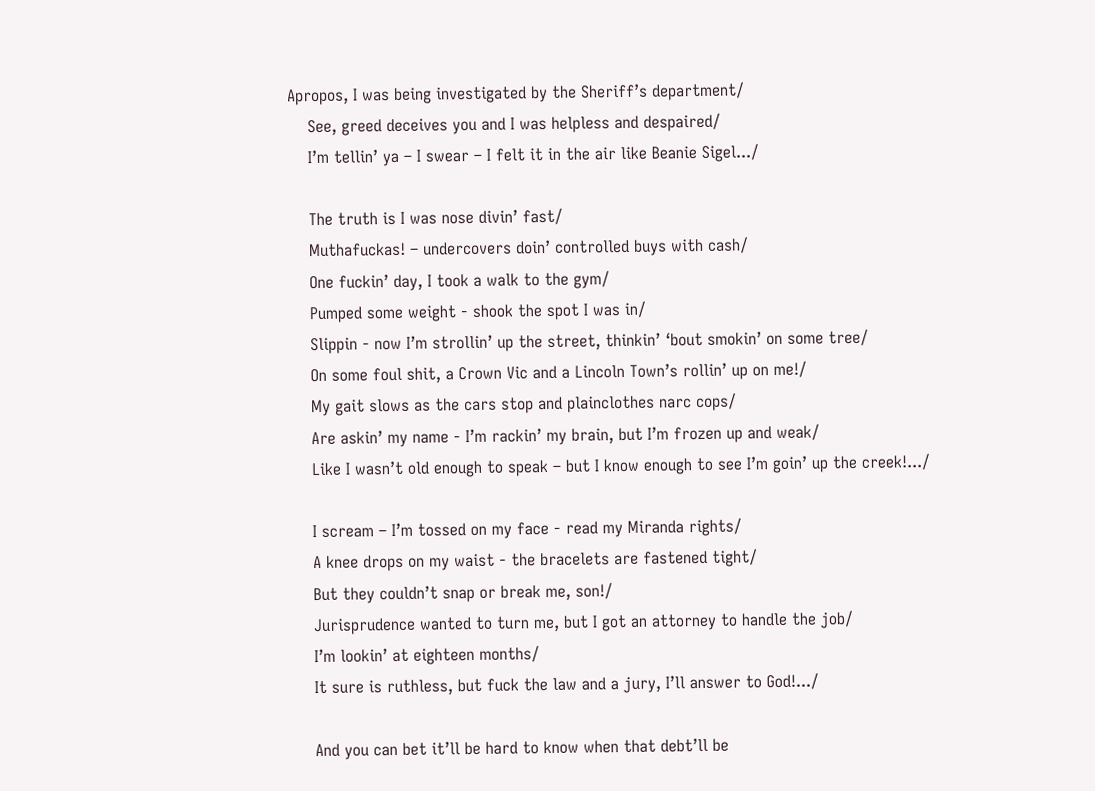Apropos, I was being investigated by the Sheriff’s department/
    See, greed deceives you and I was helpless and despaired/
    I’m tellin’ ya – I swear – I felt it in the air like Beanie Sigel.../

    The truth is I was nose divin’ fast/
    Muthafuckas! – undercovers doin’ controlled buys with cash/
    One fuckin’ day, I took a walk to the gym/
    Pumped some weight - shook the spot I was in/
    Slippin - now I’m strollin’ up the street, thinkin’ ‘bout smokin’ on some tree/
    On some foul shit, a Crown Vic and a Lincoln Town’s rollin’ up on me!/
    My gait slows as the cars stop and plainclothes narc cops/
    Are askin’ my name - I’m rackin’ my brain, but I’m frozen up and weak/
    Like I wasn’t old enough to speak – but I know enough to see I’m goin’ up the creek!.../

    I scream – I’m tossed on my face - read my Miranda rights/
    A knee drops on my waist - the bracelets are fastened tight/
    But they couldn’t snap or break me, son!/
    Jurisprudence wanted to turn me, but I got an attorney to handle the job/
    I’m lookin’ at eighteen months/
    It sure is ruthless, but fuck the law and a jury, I’ll answer to God!.../

    And you can bet it’ll be hard to know when that debt’ll be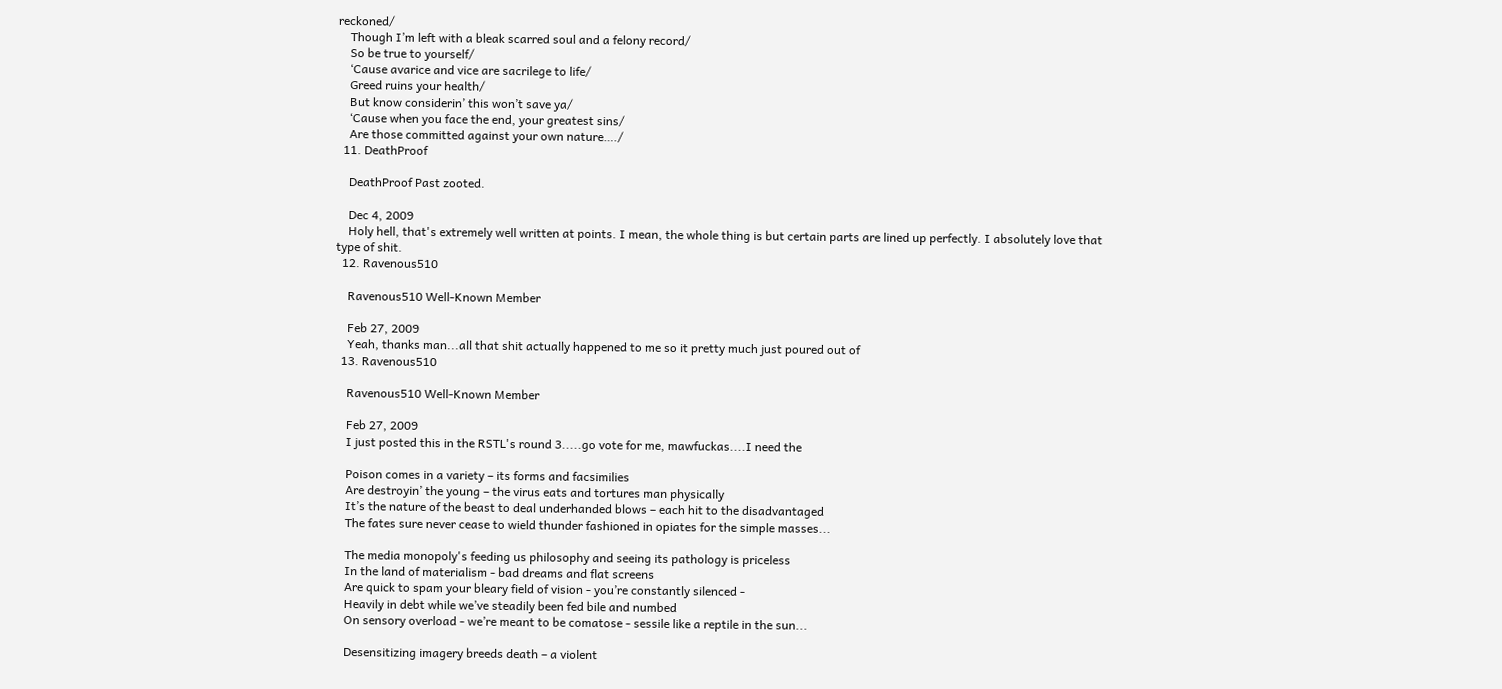reckoned/
    Though I’m left with a bleak scarred soul and a felony record/
    So be true to yourself/
    ‘Cause avarice and vice are sacrilege to life/
    Greed ruins your health/
    But know considerin’ this won’t save ya/
    ‘Cause when you face the end, your greatest sins/
    Are those committed against your own nature…./
  11. DeathProof

    DeathProof Past zooted.

    Dec 4, 2009
    Holy hell, that's extremely well written at points. I mean, the whole thing is but certain parts are lined up perfectly. I absolutely love that type of shit.
  12. Ravenous510

    Ravenous510 Well-Known Member

    Feb 27, 2009
    Yeah, thanks man...all that shit actually happened to me so it pretty much just poured out of
  13. Ravenous510

    Ravenous510 Well-Known Member

    Feb 27, 2009
    I just posted this in the RSTL's round 3.....go vote for me, mawfuckas....I need the

    Poison comes in a variety – its forms and facsimilies
    Are destroyin’ the young – the virus eats and tortures man physically
    It’s the nature of the beast to deal underhanded blows – each hit to the disadvantaged
    The fates sure never cease to wield thunder fashioned in opiates for the simple masses...

    The media monopoly's feeding us philosophy and seeing its pathology is priceless
    In the land of materialism - bad dreams and flat screens
    Are quick to spam your bleary field of vision - you’re constantly silenced -
    Heavily in debt while we’ve steadily been fed bile and numbed
    On sensory overload - we’re meant to be comatose - sessile like a reptile in the sun...

    Desensitizing imagery breeds death – a violent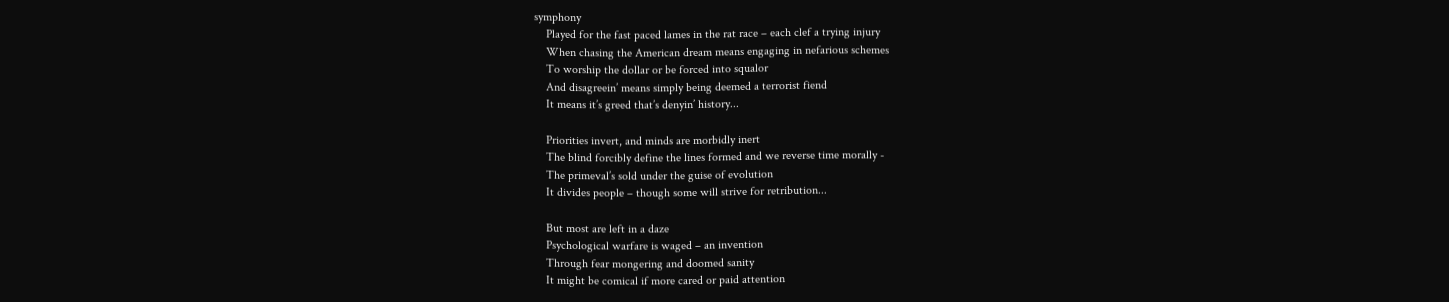symphony
    Played for the fast paced lames in the rat race – each clef a trying injury
    When chasing the American dream means engaging in nefarious schemes
    To worship the dollar or be forced into squalor
    And disagreein’ means simply being deemed a terrorist fiend
    It means it’s greed that’s denyin’ history...

    Priorities invert, and minds are morbidly inert
    The blind forcibly define the lines formed and we reverse time morally -
    The primeval’s sold under the guise of evolution
    It divides people – though some will strive for retribution...

    But most are left in a daze
    Psychological warfare is waged – an invention
    Through fear mongering and doomed sanity
    It might be comical if more cared or paid attention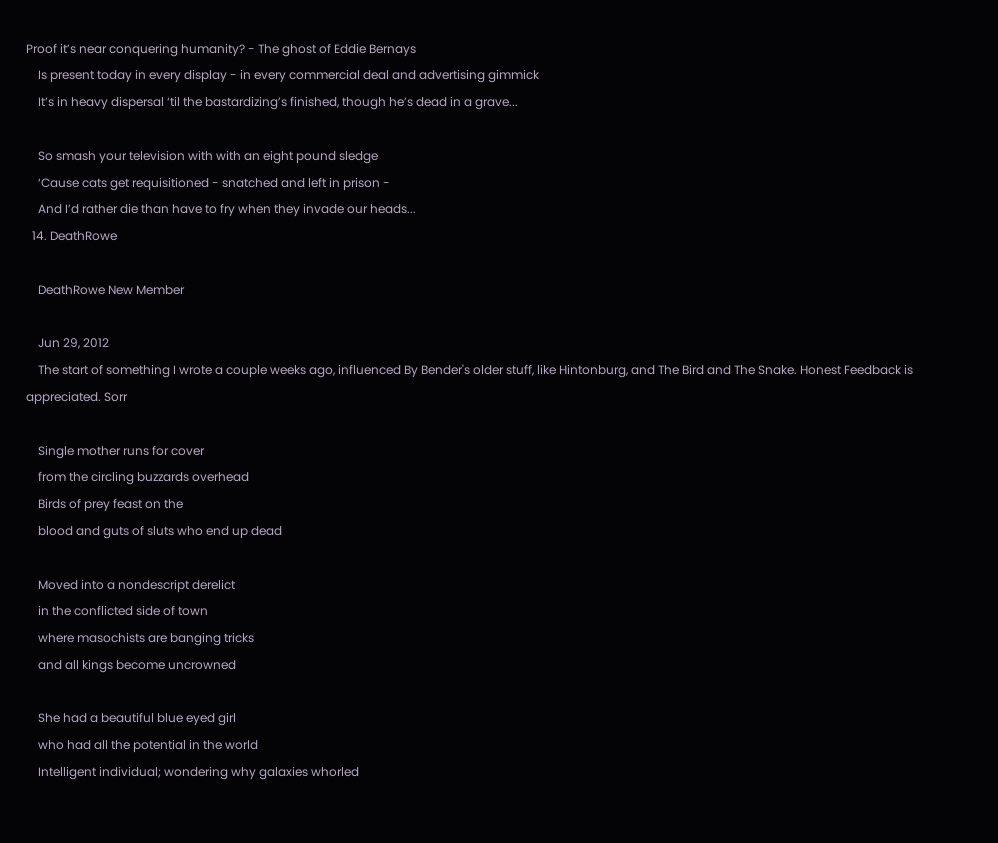Proof it’s near conquering humanity? - The ghost of Eddie Bernays
    Is present today in every display - in every commercial deal and advertising gimmick
    It’s in heavy dispersal ‘til the bastardizing’s finished, though he’s dead in a grave...

    So smash your television with with an eight pound sledge
    ‘Cause cats get requisitioned - snatched and left in prison -
    And I’d rather die than have to fry when they invade our heads...
  14. DeathRowe

    DeathRowe New Member

    Jun 29, 2012
    The start of something I wrote a couple weeks ago, influenced By Bender's older stuff, like Hintonburg, and The Bird and The Snake. Honest Feedback is appreciated. Sorr

    Single mother runs for cover
    from the circling buzzards overhead
    Birds of prey feast on the
    blood and guts of sluts who end up dead

    Moved into a nondescript derelict
    in the conflicted side of town
    where masochists are banging tricks
    and all kings become uncrowned

    She had a beautiful blue eyed girl
    who had all the potential in the world
    Intelligent individual; wondering why galaxies whorled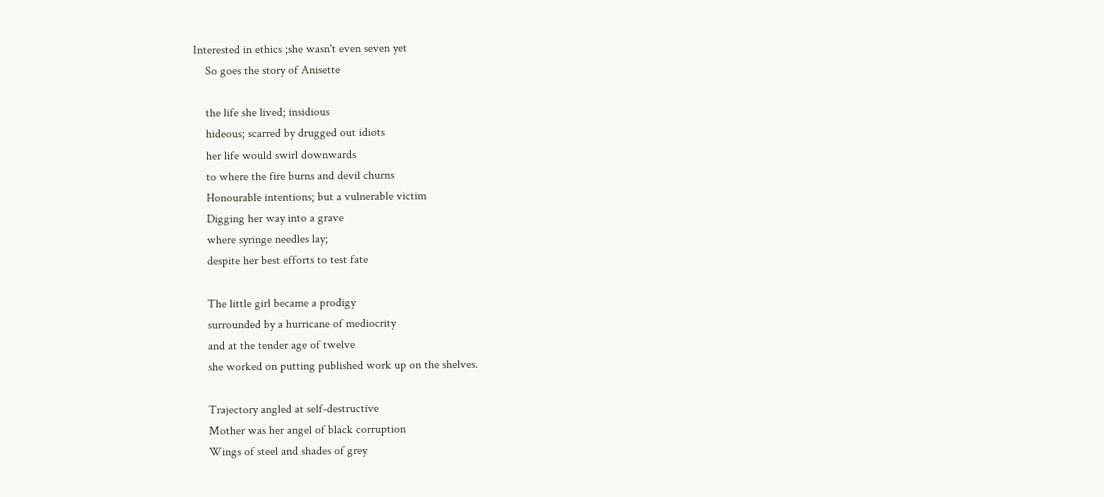Interested in ethics ;she wasn't even seven yet
    So goes the story of Anisette

    the life she lived; insidious
    hideous; scarred by drugged out idiots
    her life would swirl downwards
    to where the fire burns and devil churns
    Honourable intentions; but a vulnerable victim
    Digging her way into a grave
    where syringe needles lay;
    despite her best efforts to test fate

    The little girl became a prodigy
    surrounded by a hurricane of mediocrity
    and at the tender age of twelve
    she worked on putting published work up on the shelves.

    Trajectory angled at self-destructive
    Mother was her angel of black corruption
    Wings of steel and shades of grey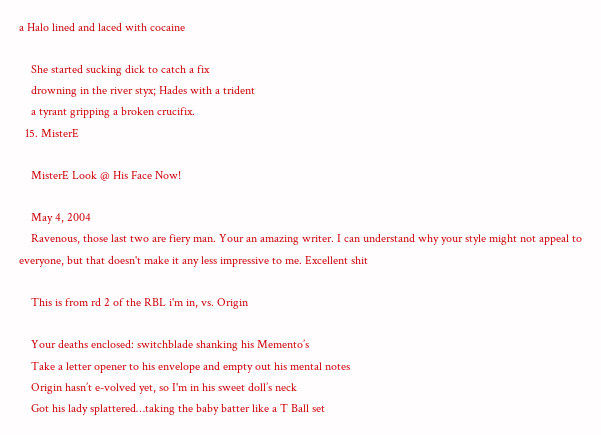a Halo lined and laced with cocaine

    She started sucking dick to catch a fix
    drowning in the river styx; Hades with a trident
    a tyrant gripping a broken crucifix.
  15. MisterE

    MisterE Look @ His Face Now!

    May 4, 2004
    Ravenous, those last two are fiery man. Your an amazing writer. I can understand why your style might not appeal to everyone, but that doesn't make it any less impressive to me. Excellent shit

    This is from rd 2 of the RBL i'm in, vs. Origin

    Your deaths enclosed: switchblade shanking his Memento’s
    Take a letter opener to his envelope and empty out his mental notes
    Origin hasn’t e-volved yet, so I'm in his sweet doll’s neck
    Got his lady splattered…taking the baby batter like a T Ball set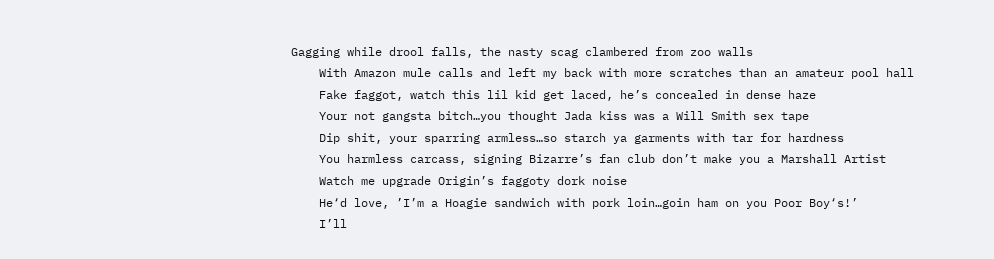Gagging while drool falls, the nasty scag clambered from zoo walls
    With Amazon mule calls and left my back with more scratches than an amateur pool hall
    Fake faggot, watch this lil kid get laced, he’s concealed in dense haze
    Your not gangsta bitch…you thought Jada kiss was a Will Smith sex tape
    Dip shit, your sparring armless…so starch ya garments with tar for hardness
    You harmless carcass, signing Bizarre’s fan club don’t make you a Marshall Artist
    Watch me upgrade Origin’s faggoty dork noise
    He‘d love, ’I’m a Hoagie sandwich with pork loin…goin ham on you Poor Boy‘s!’
    I’ll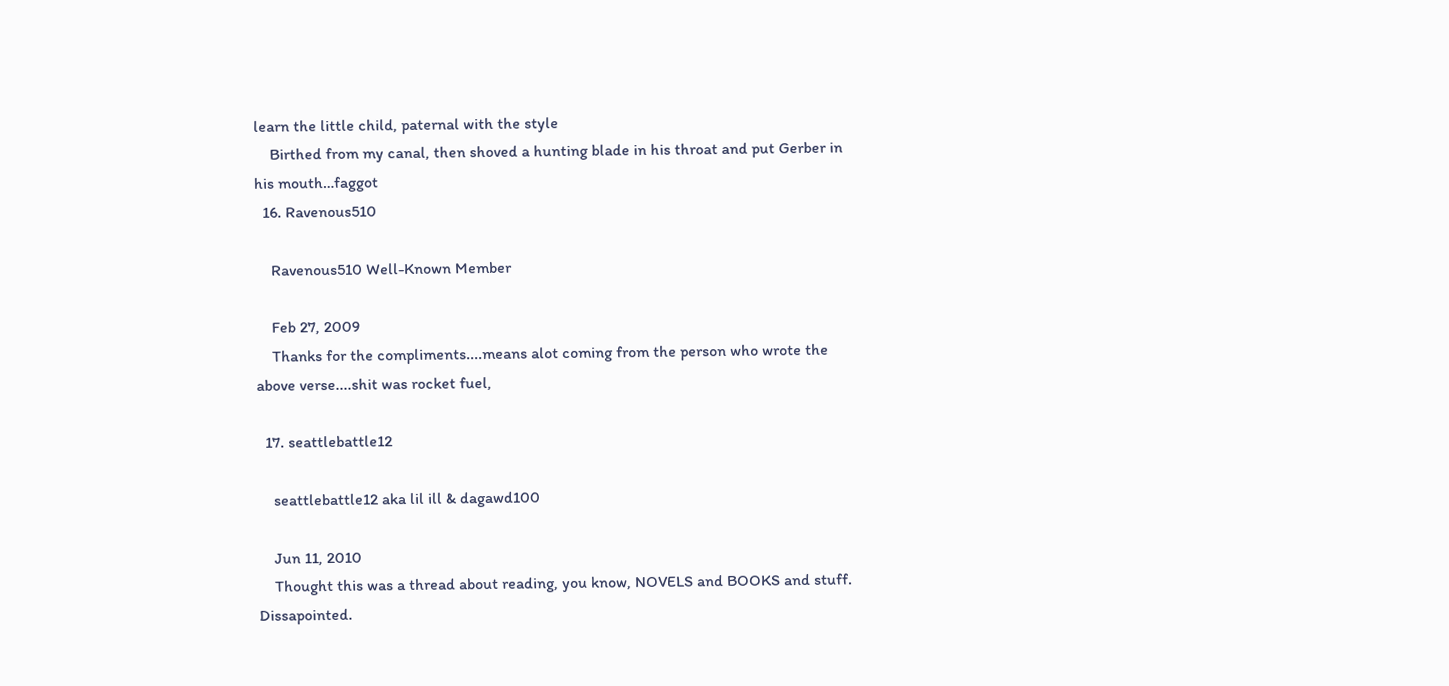learn the little child, paternal with the style
    Birthed from my canal, then shoved a hunting blade in his throat and put Gerber in his mouth…faggot
  16. Ravenous510

    Ravenous510 Well-Known Member

    Feb 27, 2009
    Thanks for the compliments....means alot coming from the person who wrote the above verse....shit was rocket fuel,

  17. seattlebattle12

    seattlebattle12 aka lil ill & dagawd100

    Jun 11, 2010
    Thought this was a thread about reading, you know, NOVELS and BOOKS and stuff. Dissapointed.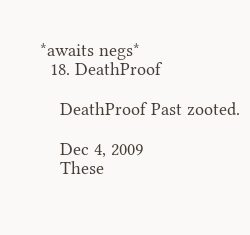*awaits negs*
  18. DeathProof

    DeathProof Past zooted.

    Dec 4, 2009
    These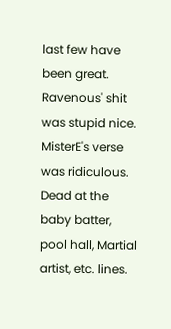last few have been great. Ravenous' shit was stupid nice. MisterE's verse was ridiculous. Dead at the baby batter, pool hall, Martial artist, etc. lines.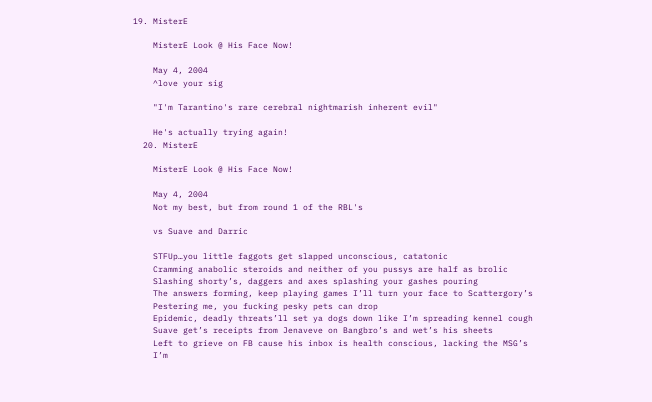19. MisterE

    MisterE Look @ His Face Now!

    May 4, 2004
    ^love your sig

    "I'm Tarantino's rare cerebral nightmarish inherent evil"

    He's actually trying again!
  20. MisterE

    MisterE Look @ His Face Now!

    May 4, 2004
    Not my best, but from round 1 of the RBL's

    vs Suave and Darric

    STFUp…you little faggots get slapped unconscious, catatonic
    Cramming anabolic steroids and neither of you pussys are half as brolic
    Slashing shorty’s, daggers and axes splashing your gashes pouring
    The answers forming, keep playing games I’ll turn your face to Scattergory’s
    Pestering me, you fucking pesky pets can drop
    Epidemic, deadly threats’ll set ya dogs down like I’m spreading kennel cough
    Suave get’s receipts from Jenaveve on Bangbro’s and wet’s his sheets
    Left to grieve on FB cause his inbox is health conscious, lacking the MSG’s
    I’m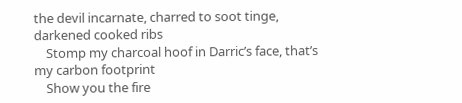the devil incarnate, charred to soot tinge, darkened cooked ribs
    Stomp my charcoal hoof in Darric’s face, that’s my carbon footprint
    Show you the fire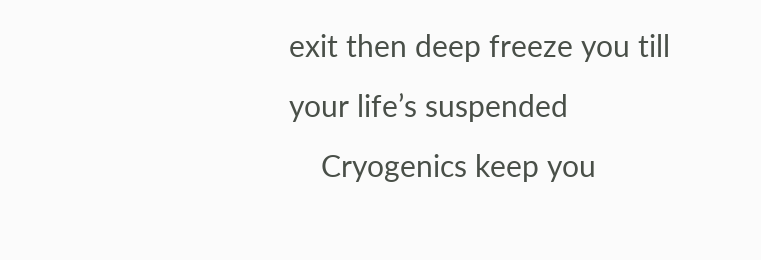exit then deep freeze you till your life’s suspended
    Cryogenics keep you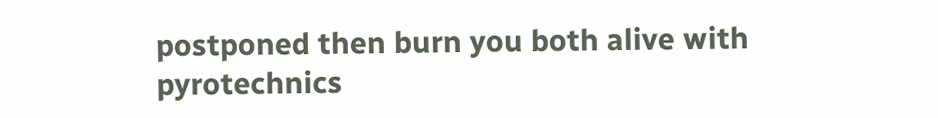postponed then burn you both alive with pyrotechnics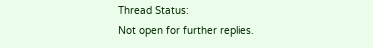Thread Status:
Not open for further replies.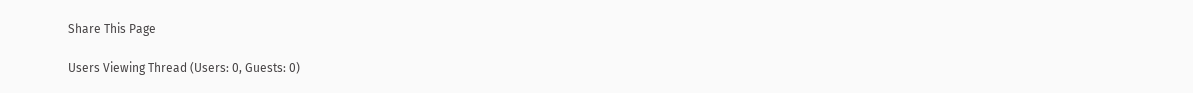Share This Page

Users Viewing Thread (Users: 0, Guests: 0)